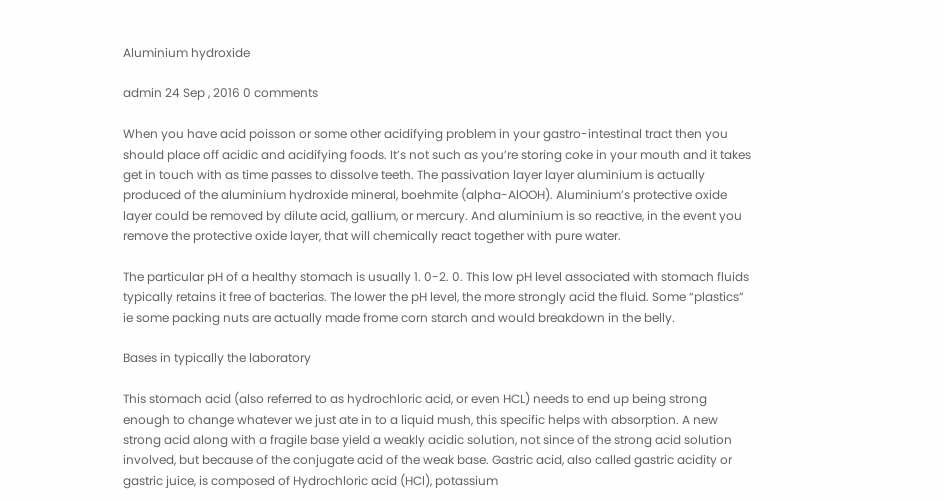Aluminium hydroxide

admin 24 Sep , 2016 0 comments

When you have acid poisson or some other acidifying problem in your gastro-intestinal tract then you should place off acidic and acidifying foods. It’s not such as you’re storing coke in your mouth and it takes get in touch with as time passes to dissolve teeth. The passivation layer layer aluminium is actually produced of the aluminium hydroxide mineral, boehmite (alpha-AlOOH). Aluminium’s protective oxide layer could be removed by dilute acid, gallium, or mercury. And aluminium is so reactive, in the event you remove the protective oxide layer, that will chemically react together with pure water.

The particular pH of a healthy stomach is usually 1. 0-2. 0. This low pH level associated with stomach fluids typically retains it free of bacterias. The lower the pH level, the more strongly acid the fluid. Some “plastics” ie some packing nuts are actually made frome corn starch and would breakdown in the belly.

Bases in typically the laboratory

This stomach acid (also referred to as hydrochloric acid, or even HCL) needs to end up being strong enough to change whatever we just ate in to a liquid mush, this specific helps with absorption. A new strong acid along with a fragile base yield a weakly acidic solution, not since of the strong acid solution involved, but because of the conjugate acid of the weak base. Gastric acid, also called gastric acidity or gastric juice, is composed of Hydrochloric acid (HCl), potassium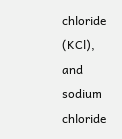chloride (KCl), and sodium chloride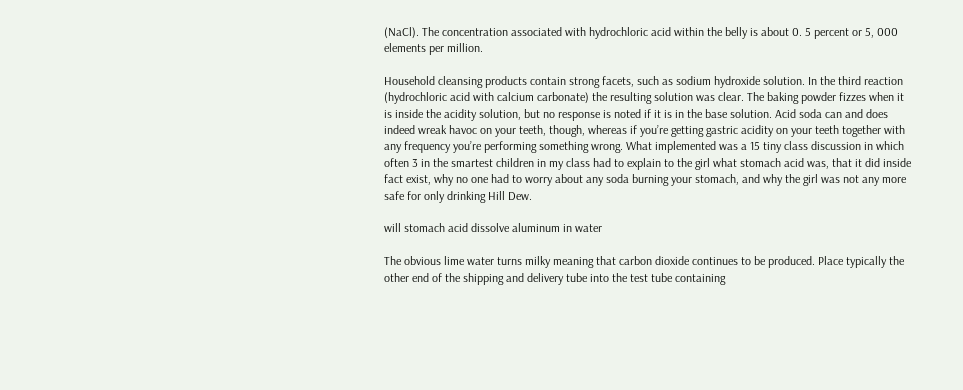(NaCl). The concentration associated with hydrochloric acid within the belly is about 0. 5 percent or 5, 000 elements per million.

Household cleansing products contain strong facets, such as sodium hydroxide solution. In the third reaction (hydrochloric acid with calcium carbonate) the resulting solution was clear. The baking powder fizzes when it is inside the acidity solution, but no response is noted if it is in the base solution. Acid soda can and does indeed wreak havoc on your teeth, though, whereas if you’re getting gastric acidity on your teeth together with any frequency you’re performing something wrong. What implemented was a 15 tiny class discussion in which often 3 in the smartest children in my class had to explain to the girl what stomach acid was, that it did inside fact exist, why no one had to worry about any soda burning your stomach, and why the girl was not any more safe for only drinking Hill Dew.

will stomach acid dissolve aluminum in water

The obvious lime water turns milky meaning that carbon dioxide continues to be produced. Place typically the other end of the shipping and delivery tube into the test tube containing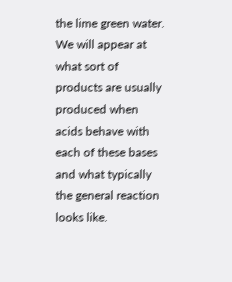the lime green water. We will appear at what sort of products are usually produced when acids behave with each of these bases and what typically the general reaction looks like.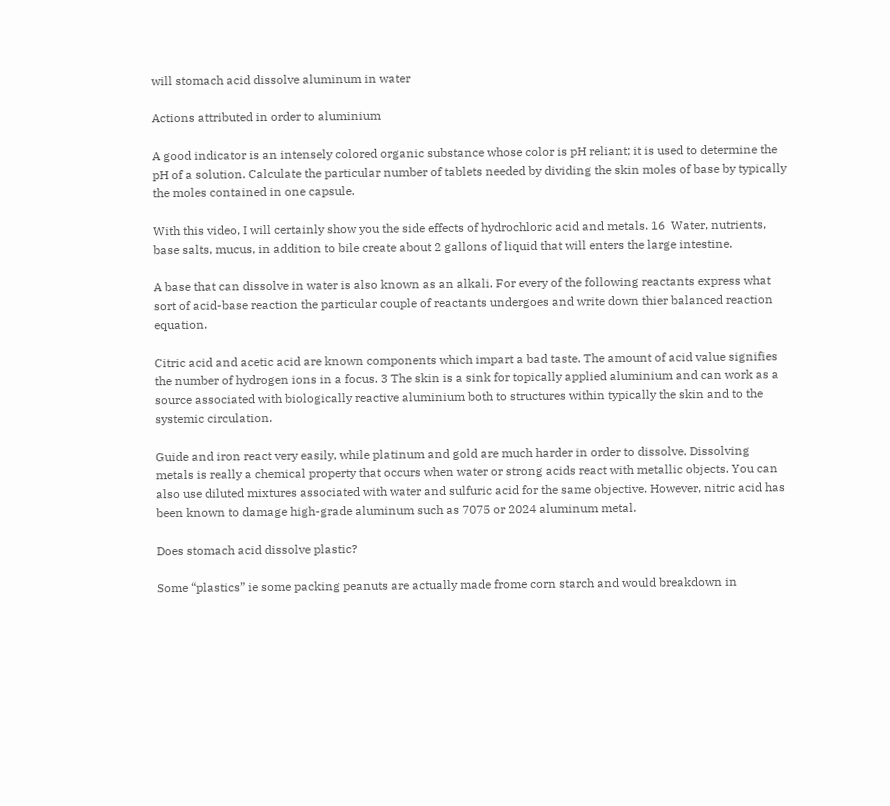will stomach acid dissolve aluminum in water

Actions attributed in order to aluminium

A good indicator is an intensely colored organic substance whose color is pH reliant; it is used to determine the pH of a solution. Calculate the particular number of tablets needed by dividing the skin moles of base by typically the moles contained in one capsule.

With this video, I will certainly show you the side effects of hydrochloric acid and metals. 16  Water, nutrients, base salts, mucus, in addition to bile create about 2 gallons of liquid that will enters the large intestine.

A base that can dissolve in water is also known as an alkali. For every of the following reactants express what sort of acid-base reaction the particular couple of reactants undergoes and write down thier balanced reaction equation.

Citric acid and acetic acid are known components which impart a bad taste. The amount of acid value signifies the number of hydrogen ions in a focus. 3 The skin is a sink for topically applied aluminium and can work as a source associated with biologically reactive aluminium both to structures within typically the skin and to the systemic circulation.

Guide and iron react very easily, while platinum and gold are much harder in order to dissolve. Dissolving metals is really a chemical property that occurs when water or strong acids react with metallic objects. You can also use diluted mixtures associated with water and sulfuric acid for the same objective. However, nitric acid has been known to damage high-grade aluminum such as 7075 or 2024 aluminum metal.

Does stomach acid dissolve plastic?

Some “plastics” ie some packing peanuts are actually made frome corn starch and would breakdown in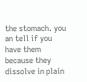the stomach. you an tell if you have them because they dissolve in plain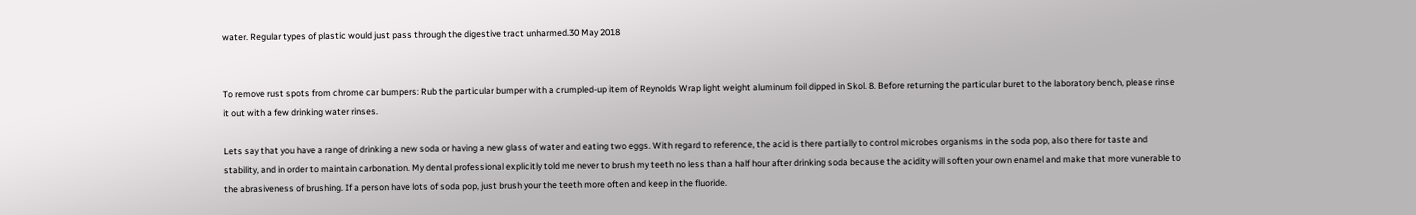water. Regular types of plastic would just pass through the digestive tract unharmed.30 May 2018


To remove rust spots from chrome car bumpers: Rub the particular bumper with a crumpled-up item of Reynolds Wrap light weight aluminum foil dipped in Skol. 8. Before returning the particular buret to the laboratory bench, please rinse it out with a few drinking water rinses.

Lets say that you have a range of drinking a new soda or having a new glass of water and eating two eggs. With regard to reference, the acid is there partially to control microbes organisms in the soda pop, also there for taste and stability, and in order to maintain carbonation. My dental professional explicitly told me never to brush my teeth no less than a half hour after drinking soda because the acidity will soften your own enamel and make that more vunerable to the abrasiveness of brushing. If a person have lots of soda pop, just brush your the teeth more often and keep in the fluoride.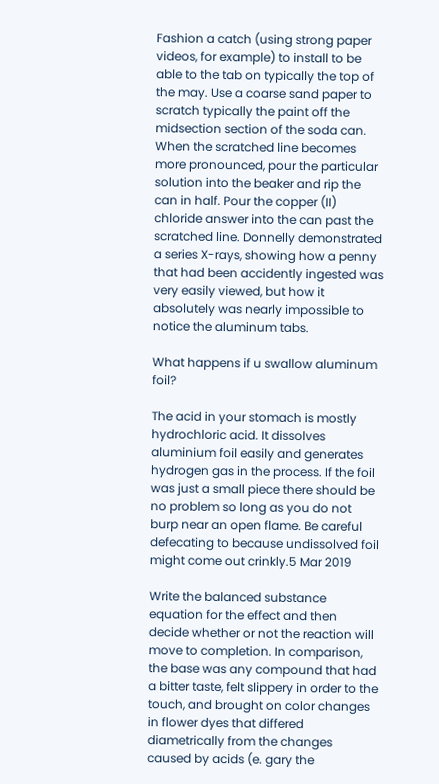Fashion a catch (using strong paper videos, for example) to install to be able to the tab on typically the top of the may. Use a coarse sand paper to scratch typically the paint off the midsection section of the soda can. When the scratched line becomes more pronounced, pour the particular solution into the beaker and rip the can in half. Pour the copper (II) chloride answer into the can past the scratched line. Donnelly demonstrated a series X-rays, showing how a penny that had been accidently ingested was very easily viewed, but how it absolutely was nearly impossible to notice the aluminum tabs.

What happens if u swallow aluminum foil?

The acid in your stomach is mostly hydrochloric acid. It dissolves aluminium foil easily and generates hydrogen gas in the process. If the foil was just a small piece there should be no problem so long as you do not burp near an open flame. Be careful defecating to because undissolved foil might come out crinkly.5 Mar 2019

Write the balanced substance equation for the effect and then decide whether or not the reaction will move to completion. In comparison, the base was any compound that had a bitter taste, felt slippery in order to the touch, and brought on color changes in flower dyes that differed diametrically from the changes caused by acids (e. gary the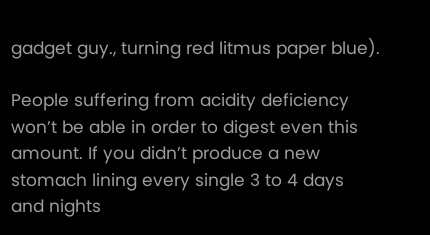gadget guy., turning red litmus paper blue).

People suffering from acidity deficiency won’t be able in order to digest even this amount. If you didn’t produce a new stomach lining every single 3 to 4 days and nights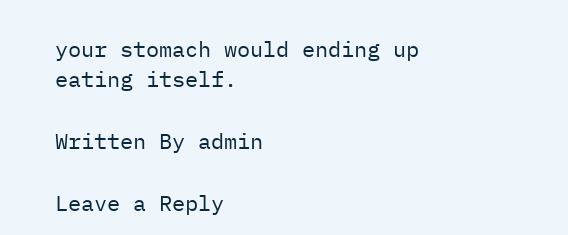your stomach would ending up eating itself.

Written By admin

Leave a Reply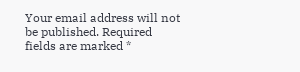Your email address will not be published. Required fields are marked *